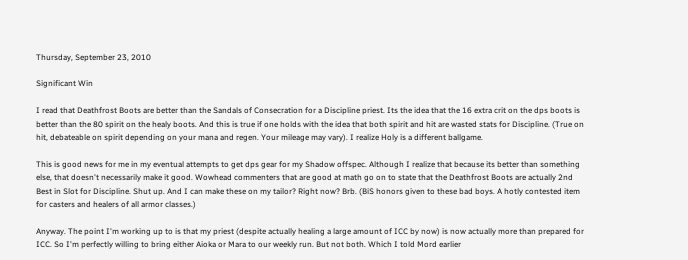Thursday, September 23, 2010

Significant Win

I read that Deathfrost Boots are better than the Sandals of Consecration for a Discipline priest. Its the idea that the 16 extra crit on the dps boots is better than the 80 spirit on the healy boots. And this is true if one holds with the idea that both spirit and hit are wasted stats for Discipline. (True on hit, debateable on spirit depending on your mana and regen. Your mileage may vary). I realize Holy is a different ballgame.

This is good news for me in my eventual attempts to get dps gear for my Shadow offspec. Although I realize that because its better than something else, that doesn't necessarily make it good. Wowhead commenters that are good at math go on to state that the Deathfrost Boots are actually 2nd Best in Slot for Discipline. Shut up. And I can make these on my tailor? Right now? Brb. (BiS honors given to these bad boys. A hotly contested item for casters and healers of all armor classes.)

Anyway. The point I'm working up to is that my priest (despite actually healing a large amount of ICC by now) is now actually more than prepared for ICC. So I'm perfectly willing to bring either Aioka or Mara to our weekly run. But not both. Which I told Mord earlier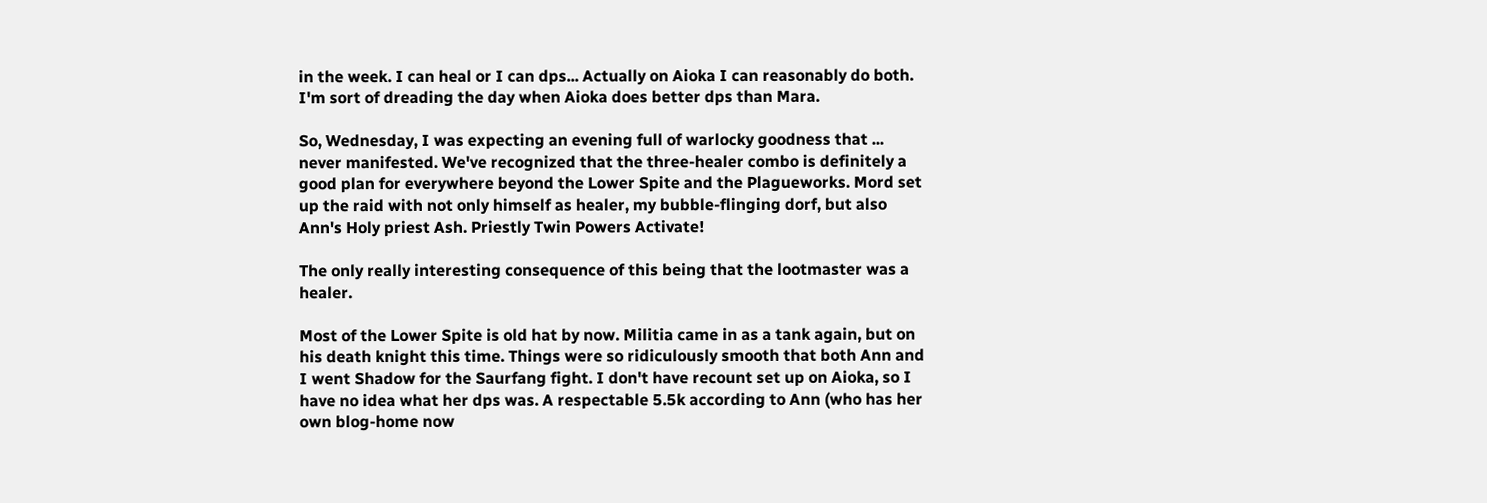in the week. I can heal or I can dps... Actually on Aioka I can reasonably do both. I'm sort of dreading the day when Aioka does better dps than Mara.

So, Wednesday, I was expecting an evening full of warlocky goodness that ... never manifested. We've recognized that the three-healer combo is definitely a good plan for everywhere beyond the Lower Spite and the Plagueworks. Mord set up the raid with not only himself as healer, my bubble-flinging dorf, but also Ann's Holy priest Ash. Priestly Twin Powers Activate!

The only really interesting consequence of this being that the lootmaster was a healer.

Most of the Lower Spite is old hat by now. Militia came in as a tank again, but on his death knight this time. Things were so ridiculously smooth that both Ann and I went Shadow for the Saurfang fight. I don't have recount set up on Aioka, so I have no idea what her dps was. A respectable 5.5k according to Ann (who has her own blog-home now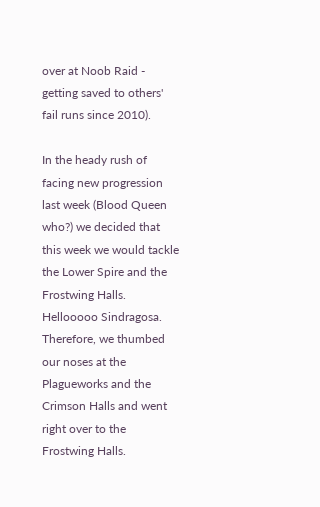over at Noob Raid - getting saved to others' fail runs since 2010).

In the heady rush of facing new progression last week (Blood Queen who?) we decided that this week we would tackle the Lower Spire and the Frostwing Halls. Hellooooo Sindragosa. Therefore, we thumbed our noses at the Plagueworks and the Crimson Halls and went right over to the Frostwing Halls.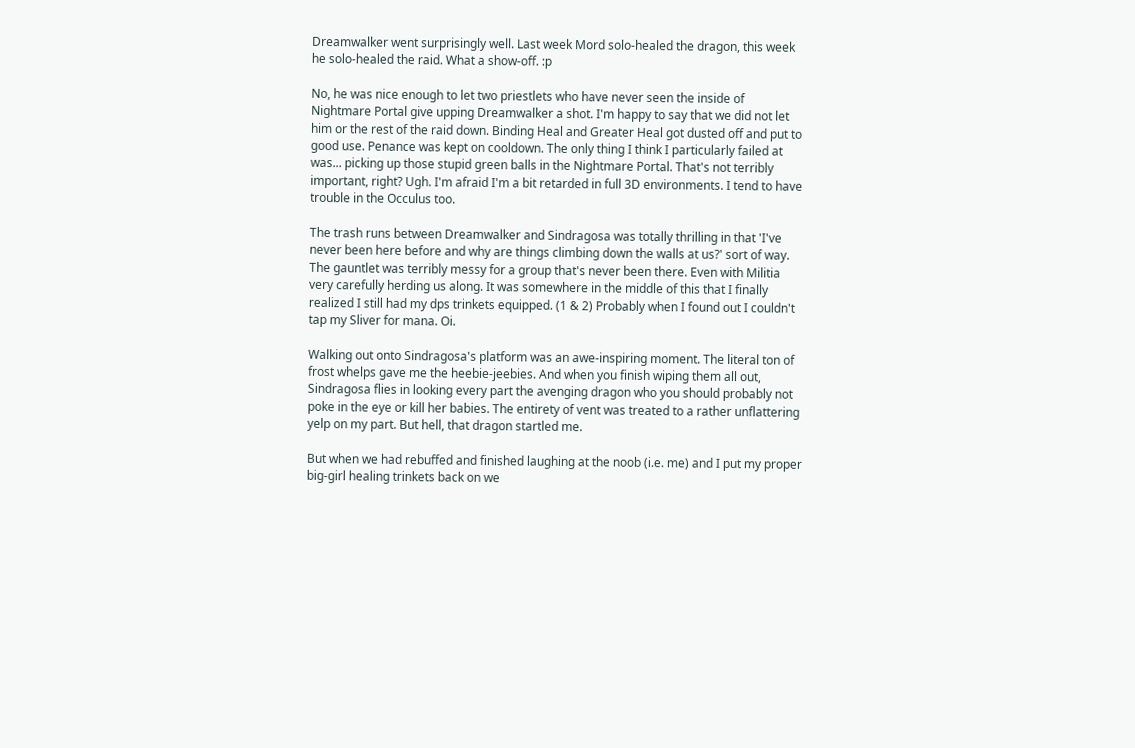Dreamwalker went surprisingly well. Last week Mord solo-healed the dragon, this week he solo-healed the raid. What a show-off. :p

No, he was nice enough to let two priestlets who have never seen the inside of Nightmare Portal give upping Dreamwalker a shot. I'm happy to say that we did not let him or the rest of the raid down. Binding Heal and Greater Heal got dusted off and put to good use. Penance was kept on cooldown. The only thing I think I particularly failed at was... picking up those stupid green balls in the Nightmare Portal. That's not terribly important, right? Ugh. I'm afraid I'm a bit retarded in full 3D environments. I tend to have trouble in the Occulus too.

The trash runs between Dreamwalker and Sindragosa was totally thrilling in that 'I've never been here before and why are things climbing down the walls at us?' sort of way. The gauntlet was terribly messy for a group that's never been there. Even with Militia very carefully herding us along. It was somewhere in the middle of this that I finally realized I still had my dps trinkets equipped. (1 & 2) Probably when I found out I couldn't tap my Sliver for mana. Oi.

Walking out onto Sindragosa's platform was an awe-inspiring moment. The literal ton of frost whelps gave me the heebie-jeebies. And when you finish wiping them all out, Sindragosa flies in looking every part the avenging dragon who you should probably not poke in the eye or kill her babies. The entirety of vent was treated to a rather unflattering yelp on my part. But hell, that dragon startled me.

But when we had rebuffed and finished laughing at the noob (i.e. me) and I put my proper big-girl healing trinkets back on we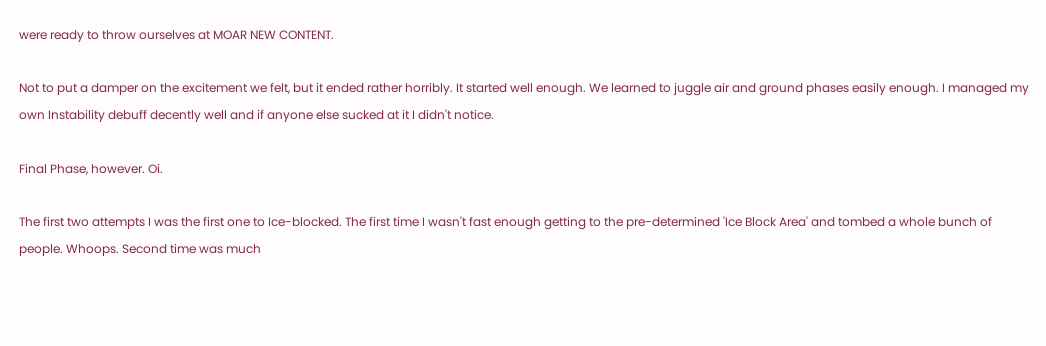were ready to throw ourselves at MOAR NEW CONTENT.

Not to put a damper on the excitement we felt, but it ended rather horribly. It started well enough. We learned to juggle air and ground phases easily enough. I managed my own Instability debuff decently well and if anyone else sucked at it I didn't notice.

Final Phase, however. Oi.

The first two attempts I was the first one to Ice-blocked. The first time I wasn't fast enough getting to the pre-determined 'Ice Block Area' and tombed a whole bunch of people. Whoops. Second time was much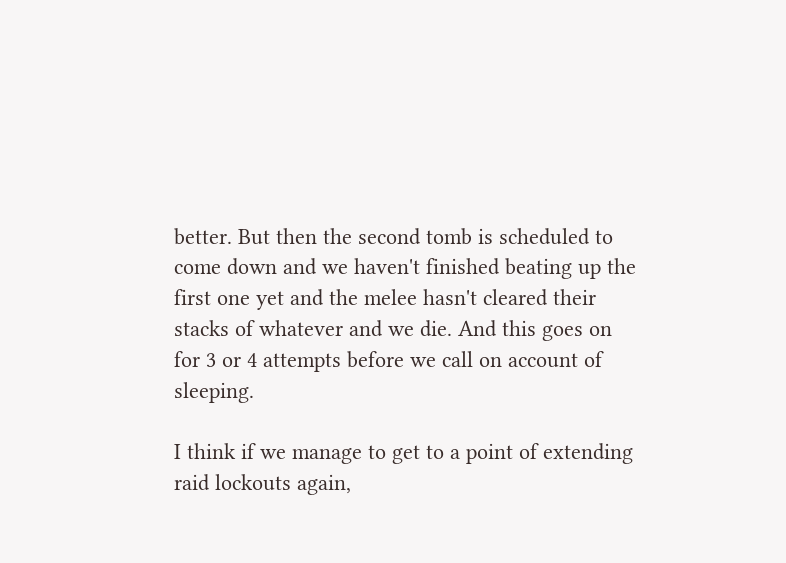better. But then the second tomb is scheduled to come down and we haven't finished beating up the first one yet and the melee hasn't cleared their stacks of whatever and we die. And this goes on for 3 or 4 attempts before we call on account of sleeping.

I think if we manage to get to a point of extending raid lockouts again,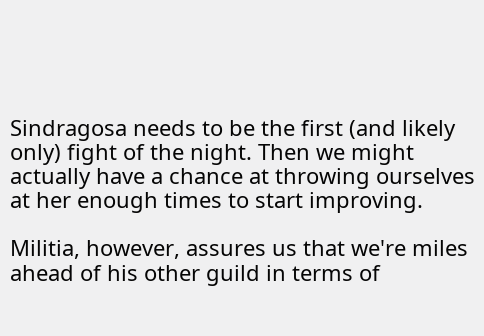Sindragosa needs to be the first (and likely only) fight of the night. Then we might actually have a chance at throwing ourselves at her enough times to start improving.

Militia, however, assures us that we're miles ahead of his other guild in terms of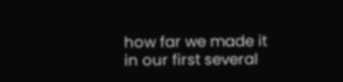how far we made it in our first several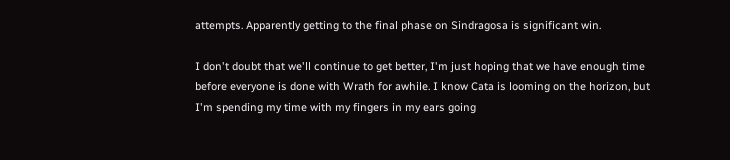attempts. Apparently getting to the final phase on Sindragosa is significant win.

I don't doubt that we'll continue to get better, I'm just hoping that we have enough time before everyone is done with Wrath for awhile. I know Cata is looming on the horizon, but I'm spending my time with my fingers in my ears going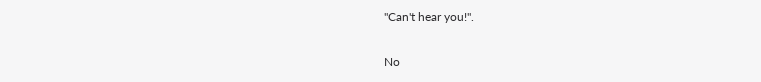"Can't hear you!".

No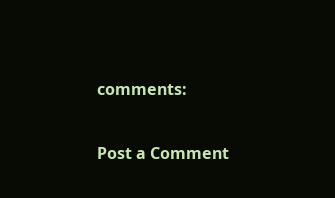comments:

Post a Comment